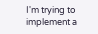I'm trying to implement a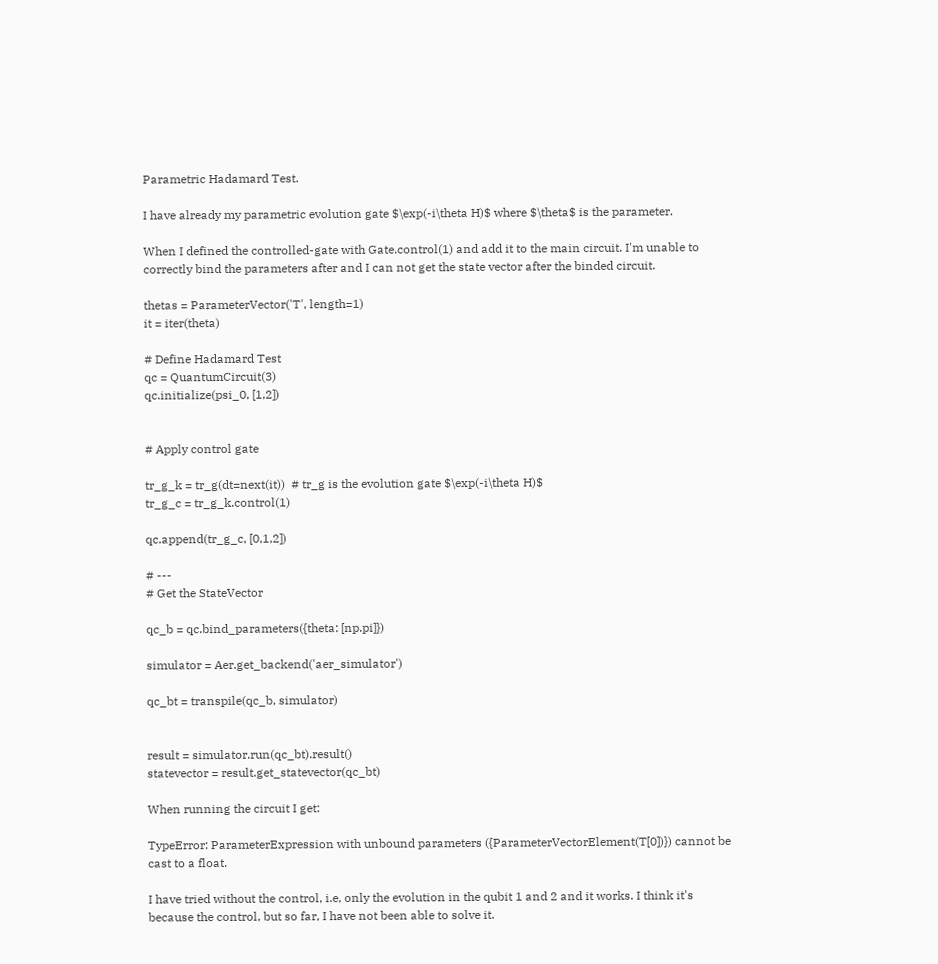Parametric Hadamard Test.

I have already my parametric evolution gate $\exp(-i\theta H)$ where $\theta$ is the parameter.

When I defined the controlled-gate with Gate.control(1) and add it to the main circuit. I'm unable to correctly bind the parameters after and I can not get the state vector after the binded circuit.

thetas = ParameterVector('T', length=1)
it = iter(theta)

# Define Hadamard Test
qc = QuantumCircuit(3)
qc.initialize(psi_0, [1,2])


# Apply control gate

tr_g_k = tr_g(dt=next(it))  # tr_g is the evolution gate $\exp(-i\theta H)$
tr_g_c = tr_g_k.control(1)

qc.append(tr_g_c, [0,1,2])

# ---
# Get the StateVector

qc_b = qc.bind_parameters({theta: [np.pi]})

simulator = Aer.get_backend('aer_simulator')

qc_bt = transpile(qc_b, simulator)


result = simulator.run(qc_bt).result()
statevector = result.get_statevector(qc_bt)

When running the circuit I get:

TypeError: ParameterExpression with unbound parameters ({ParameterVectorElement(T[0])}) cannot be cast to a float.

I have tried without the control, i.e, only the evolution in the qubit 1 and 2 and it works. I think it's because the control, but so far, I have not been able to solve it.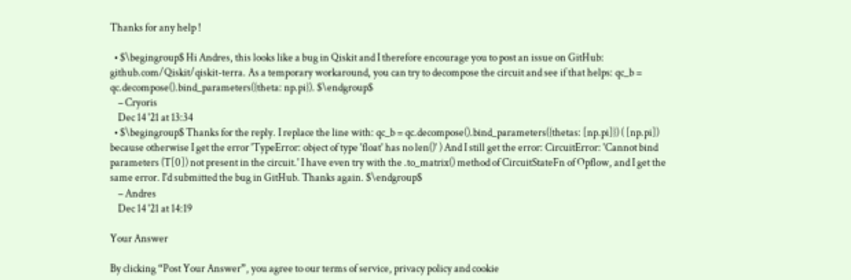Thanks for any help !

  • $\begingroup$ Hi Andres, this looks like a bug in Qiskit and I therefore encourage you to post an issue on GitHub: github.com/Qiskit/qiskit-terra. As a temporary workaround, you can try to decompose the circuit and see if that helps: qc_b = qc.decompose().bind_parameters({theta: np.pi}). $\endgroup$
    – Cryoris
    Dec 14 '21 at 13:34
  • $\begingroup$ Thanks for the reply. I replace the line with: qc_b = qc.decompose().bind_parameters({thetas: [np.pi]}) ( [np.pi]) because otherwise I get the error 'TypeError: object of type 'float' has no len()' ) And I still get the error: CircuitError: 'Cannot bind parameters (T[0]) not present in the circuit.' I have even try with the .to_matrix() method of CircuitStateFn of Opflow, and I get the same error. I'd submitted the bug in GitHub. Thanks again. $\endgroup$
    – Andres
    Dec 14 '21 at 14:19

Your Answer

By clicking “Post Your Answer”, you agree to our terms of service, privacy policy and cookie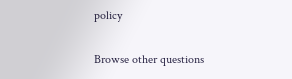policy

Browse other questions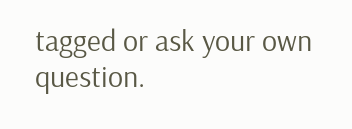tagged or ask your own question.